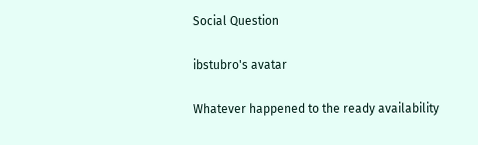Social Question

ibstubro's avatar

Whatever happened to the ready availability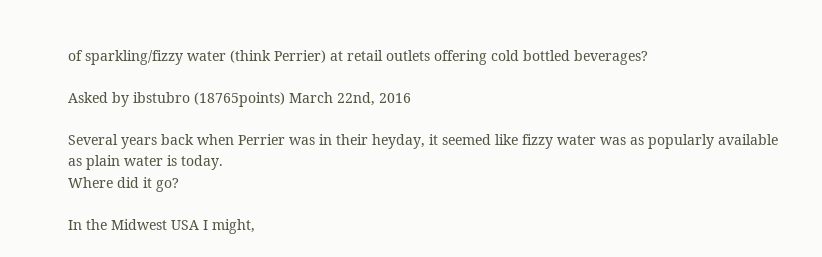of sparkling/fizzy water (think Perrier) at retail outlets offering cold bottled beverages?

Asked by ibstubro (18765points) March 22nd, 2016

Several years back when Perrier was in their heyday, it seemed like fizzy water was as popularly available as plain water is today.
Where did it go?

In the Midwest USA I might,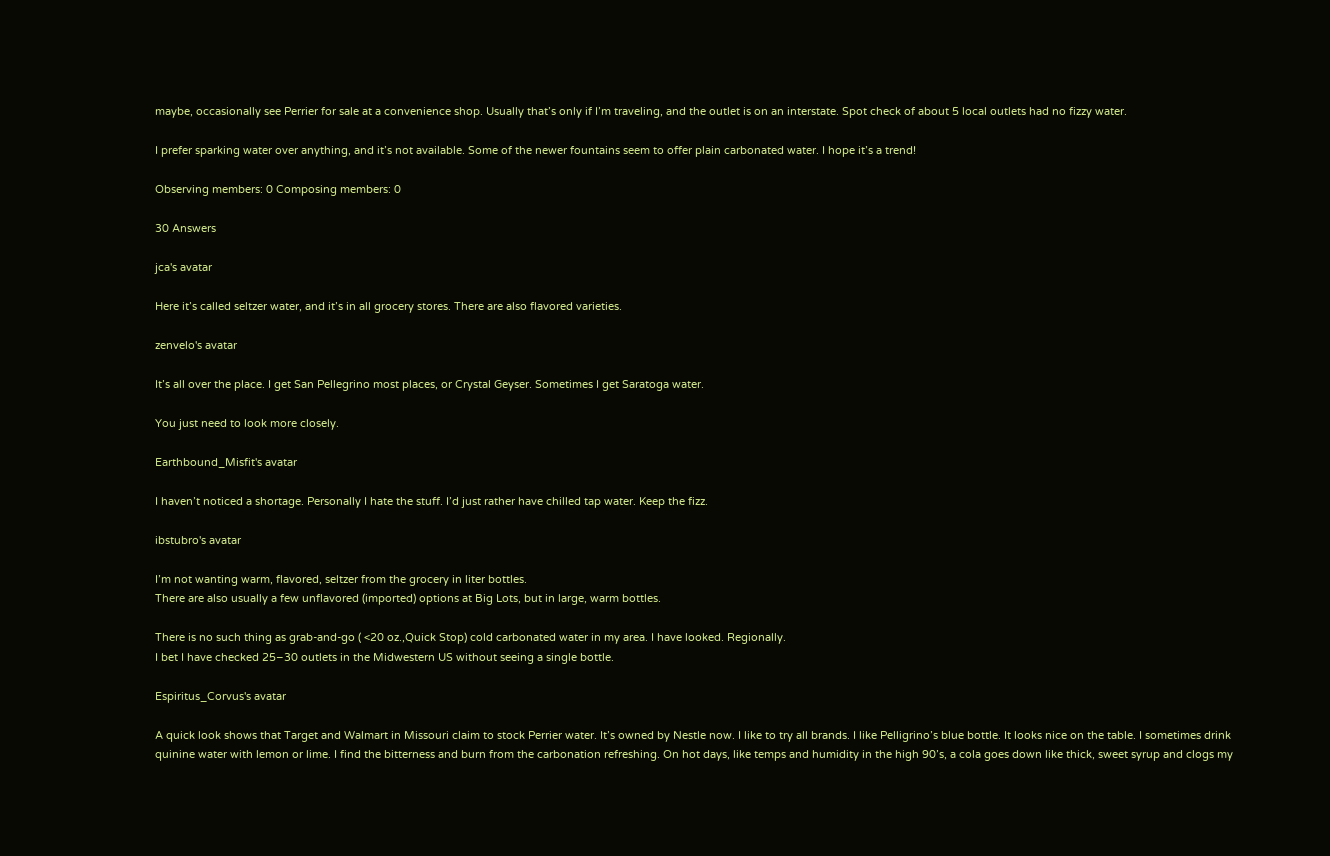maybe, occasionally see Perrier for sale at a convenience shop. Usually that’s only if I’m traveling, and the outlet is on an interstate. Spot check of about 5 local outlets had no fizzy water.

I prefer sparking water over anything, and it’s not available. Some of the newer fountains seem to offer plain carbonated water. I hope it’s a trend!

Observing members: 0 Composing members: 0

30 Answers

jca's avatar

Here it’s called seltzer water, and it’s in all grocery stores. There are also flavored varieties.

zenvelo's avatar

It’s all over the place. I get San Pellegrino most places, or Crystal Geyser. Sometimes I get Saratoga water.

You just need to look more closely.

Earthbound_Misfit's avatar

I haven’t noticed a shortage. Personally I hate the stuff. I’d just rather have chilled tap water. Keep the fizz.

ibstubro's avatar

I’m not wanting warm, flavored, seltzer from the grocery in liter bottles.
There are also usually a few unflavored (imported) options at Big Lots, but in large, warm bottles.

There is no such thing as grab-and-go ( <20 oz.,Quick Stop) cold carbonated water in my area. I have looked. Regionally.
I bet I have checked 25–30 outlets in the Midwestern US without seeing a single bottle.

Espiritus_Corvus's avatar

A quick look shows that Target and Walmart in Missouri claim to stock Perrier water. It’s owned by Nestle now. I like to try all brands. I like Pelligrino’s blue bottle. It looks nice on the table. I sometimes drink quinine water with lemon or lime. I find the bitterness and burn from the carbonation refreshing. On hot days, like temps and humidity in the high 90’s, a cola goes down like thick, sweet syrup and clogs my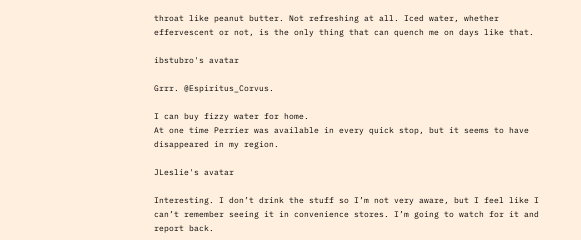throat like peanut butter. Not refreshing at all. Iced water, whether effervescent or not, is the only thing that can quench me on days like that.

ibstubro's avatar

Grrr. @Espiritus_Corvus.

I can buy fizzy water for home.
At one time Perrier was available in every quick stop, but it seems to have disappeared in my region.

JLeslie's avatar

Interesting. I don’t drink the stuff so I’m not very aware, but I feel like I can’t remember seeing it in convenience stores. I’m going to watch for it and report back.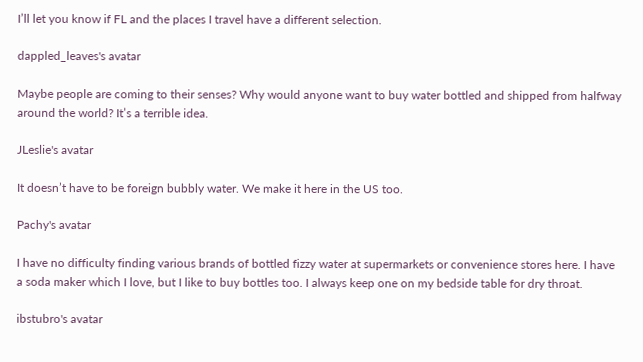I’ll let you know if FL and the places I travel have a different selection.

dappled_leaves's avatar

Maybe people are coming to their senses? Why would anyone want to buy water bottled and shipped from halfway around the world? It’s a terrible idea.

JLeslie's avatar

It doesn’t have to be foreign bubbly water. We make it here in the US too.

Pachy's avatar

I have no difficulty finding various brands of bottled fizzy water at supermarkets or convenience stores here. I have a soda maker which I love, but I like to buy bottles too. I always keep one on my bedside table for dry throat.

ibstubro's avatar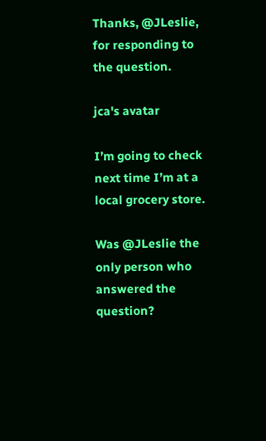Thanks, @JLeslie, for responding to the question.

jca's avatar

I’m going to check next time I’m at a local grocery store.

Was @JLeslie the only person who answered the question?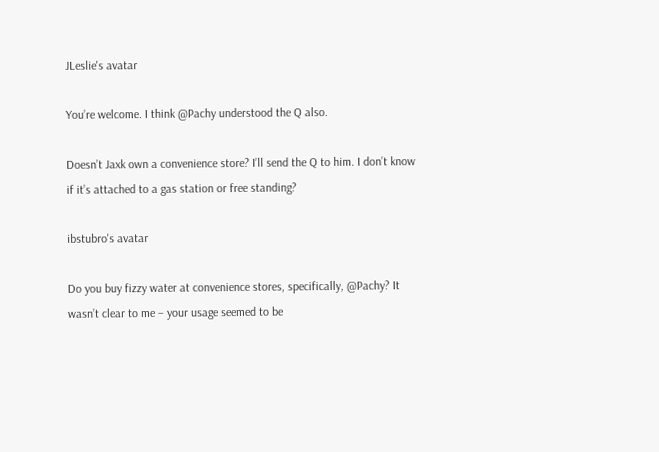JLeslie's avatar

You’re welcome. I think @Pachy understood the Q also.

Doesn’t Jaxk own a convenience store? I’ll send the Q to him. I don’t know if it’s attached to a gas station or free standing?

ibstubro's avatar

Do you buy fizzy water at convenience stores, specifically, @Pachy? It wasn’t clear to me – your usage seemed to be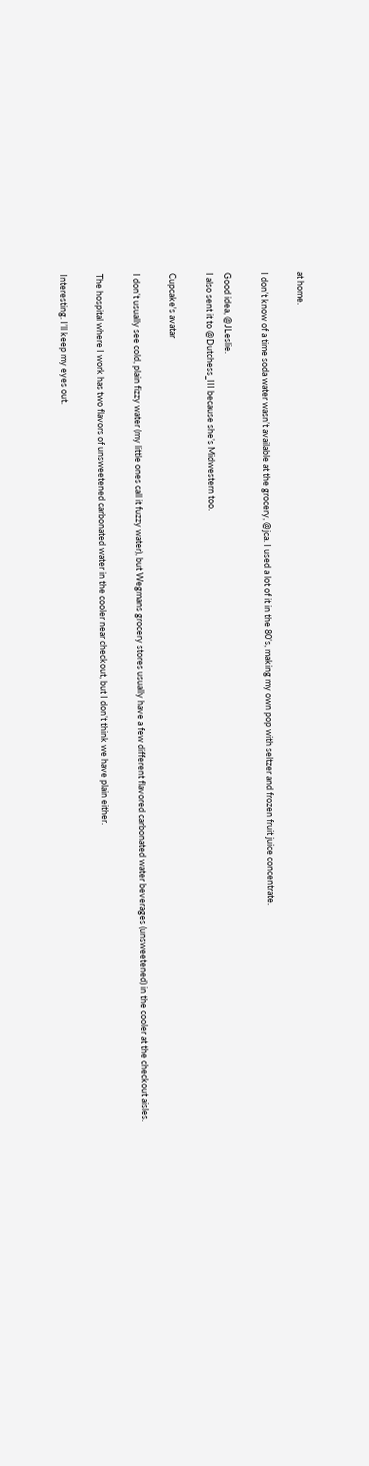at home.

I don’t know of a time soda water wasn’t available at the grocery, @jca. I used a lot of it in the 80’s, making my own pop with seltzer and frozen fruit juice concentrate.

Good idea, @JLeslie.
I also sent it to @Dutchess_III because she’s Midwestern too.

Cupcake's avatar

I don’t usually see cold, plain fizzy water (my little ones call it fuzzy water), but Wegmans grocery stores usually have a few different flavored carbonated water beverages (unsweetened) in the cooler at the checkout aisles.

The hospital where I work has two flavors of unsweetened carbonated water in the cooler near checkout, but I don’t think we have plain either.

Interesting. I’ll keep my eyes out.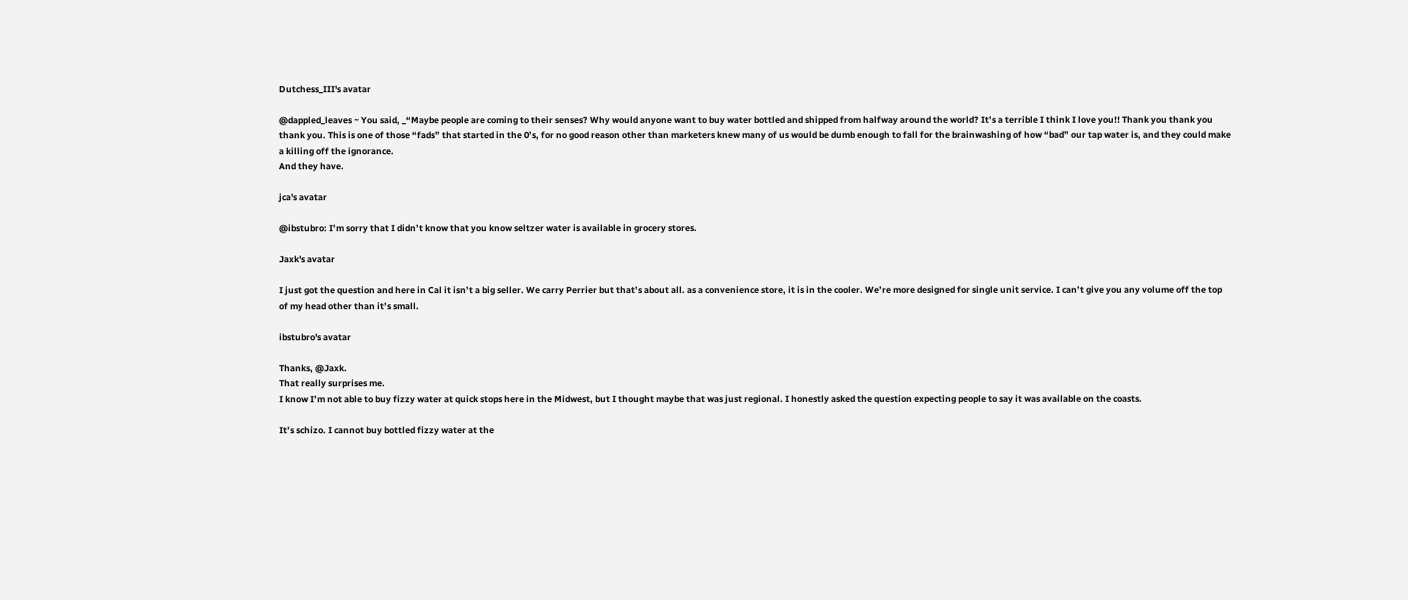Dutchess_III's avatar

@dappled_leaves ~ You said, _“Maybe people are coming to their senses? Why would anyone want to buy water bottled and shipped from halfway around the world? It’s a terrible I think I love you!! Thank you thank you thank you. This is one of those “fads” that started in the 0’s, for no good reason other than marketers knew many of us would be dumb enough to fall for the brainwashing of how “bad” our tap water is, and they could make a killing off the ignorance.
And they have.

jca's avatar

@ibstubro: I’m sorry that I didn’t know that you know seltzer water is available in grocery stores.

Jaxk's avatar

I just got the question and here in Cal it isn’t a big seller. We carry Perrier but that’s about all. as a convenience store, it is in the cooler. We’re more designed for single unit service. I can’t give you any volume off the top of my head other than it’s small.

ibstubro's avatar

Thanks, @Jaxk.
That really surprises me.
I know I’m not able to buy fizzy water at quick stops here in the Midwest, but I thought maybe that was just regional. I honestly asked the question expecting people to say it was available on the coasts.

It’s schizo. I cannot buy bottled fizzy water at the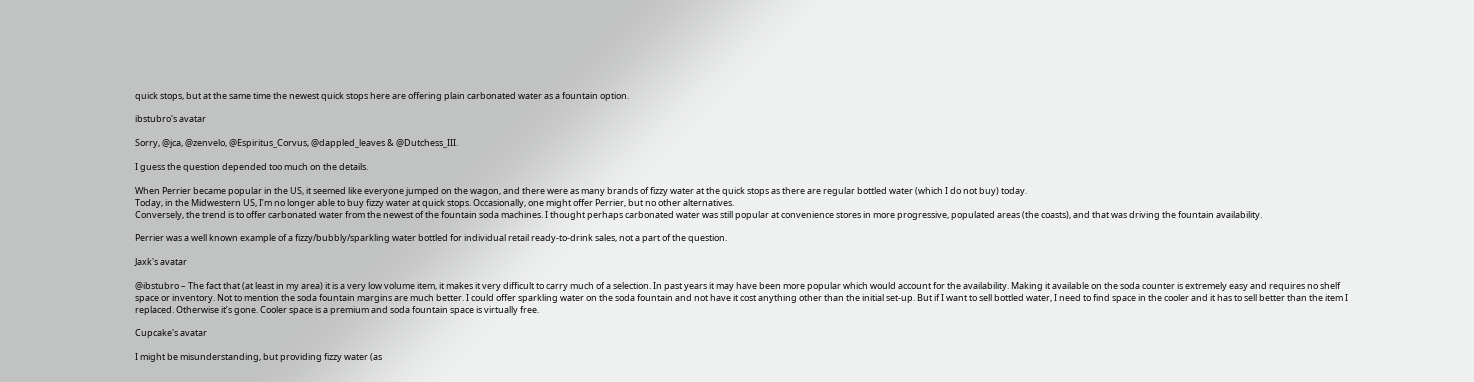quick stops, but at the same time the newest quick stops here are offering plain carbonated water as a fountain option.

ibstubro's avatar

Sorry, @jca, @zenvelo, @Espiritus_Corvus, @dappled_leaves & @Dutchess_III.

I guess the question depended too much on the details.

When Perrier became popular in the US, it seemed like everyone jumped on the wagon, and there were as many brands of fizzy water at the quick stops as there are regular bottled water (which I do not buy) today.
Today, in the Midwestern US, I’m no longer able to buy fizzy water at quick stops. Occasionally, one might offer Perrier, but no other alternatives.
Conversely, the trend is to offer carbonated water from the newest of the fountain soda machines. I thought perhaps carbonated water was still popular at convenience stores in more progressive, populated areas (the coasts), and that was driving the fountain availability.

Perrier was a well known example of a fizzy/bubbly/sparkling water bottled for individual retail ready-to-drink sales, not a part of the question.

Jaxk's avatar

@ibstubro – The fact that (at least in my area) it is a very low volume item, it makes it very difficult to carry much of a selection. In past years it may have been more popular which would account for the availability. Making it available on the soda counter is extremely easy and requires no shelf space or inventory. Not to mention the soda fountain margins are much better. I could offer sparkling water on the soda fountain and not have it cost anything other than the initial set-up. But if I want to sell bottled water, I need to find space in the cooler and it has to sell better than the item I replaced. Otherwise it’s gone. Cooler space is a premium and soda fountain space is virtually free.

Cupcake's avatar

I might be misunderstanding, but providing fizzy water (as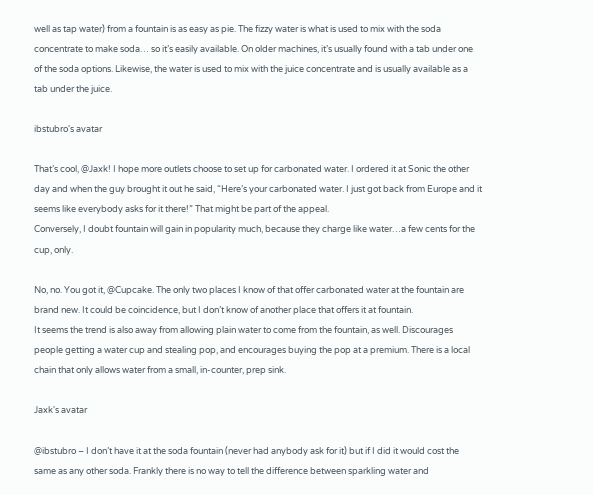well as tap water) from a fountain is as easy as pie. The fizzy water is what is used to mix with the soda concentrate to make soda… so it’s easily available. On older machines, it’s usually found with a tab under one of the soda options. Likewise, the water is used to mix with the juice concentrate and is usually available as a tab under the juice.

ibstubro's avatar

That’s cool, @Jaxk! I hope more outlets choose to set up for carbonated water. I ordered it at Sonic the other day and when the guy brought it out he said, “Here’s your carbonated water. I just got back from Europe and it seems like everybody asks for it there!” That might be part of the appeal.
Conversely, I doubt fountain will gain in popularity much, because they charge like water…a few cents for the cup, only.

No, no. You got it, @Cupcake. The only two places I know of that offer carbonated water at the fountain are brand new. It could be coincidence, but I don’t know of another place that offers it at fountain.
It seems the trend is also away from allowing plain water to come from the fountain, as well. Discourages people getting a water cup and stealing pop, and encourages buying the pop at a premium. There is a local chain that only allows water from a small, in-counter, prep sink.

Jaxk's avatar

@ibstubro – I don’t have it at the soda fountain (never had anybody ask for it) but if I did it would cost the same as any other soda. Frankly there is no way to tell the difference between sparkling water and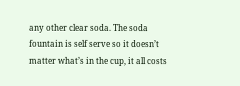any other clear soda. The soda fountain is self serve so it doesn’t matter what’s in the cup, it all costs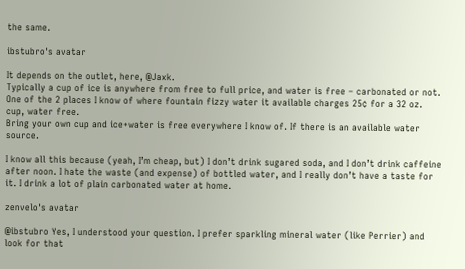the same.

ibstubro's avatar

It depends on the outlet, here, @Jaxk.
Typically a cup of ice is anywhere from free to full price, and water is free – carbonated or not. One of the 2 places I know of where fountain fizzy water it available charges 25¢ for a 32 oz. cup, water free.
Bring your own cup and ice+water is free everywhere I know of. If there is an available water source.

I know all this because (yeah, I’m cheap, but) I don’t drink sugared soda, and I don’t drink caffeine after noon. I hate the waste (and expense) of bottled water, and I really don’t have a taste for it. I drink a lot of plain carbonated water at home.

zenvelo's avatar

@ibstubro Yes, I understood your question. I prefer sparkling mineral water (like Perrier) and look for that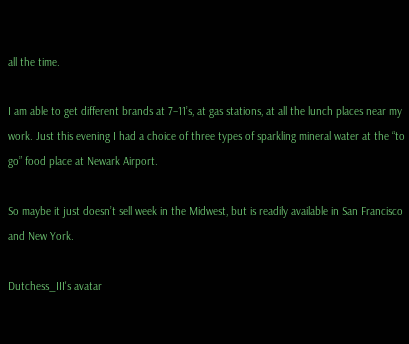all the time.

I am able to get different brands at 7–11’s, at gas stations, at all the lunch places near my work. Just this evening I had a choice of three types of sparkling mineral water at the “to go” food place at Newark Airport.

So maybe it just doesn’t sell week in the Midwest, but is readily available in San Francisco and New York.

Dutchess_III's avatar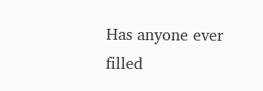Has anyone ever filled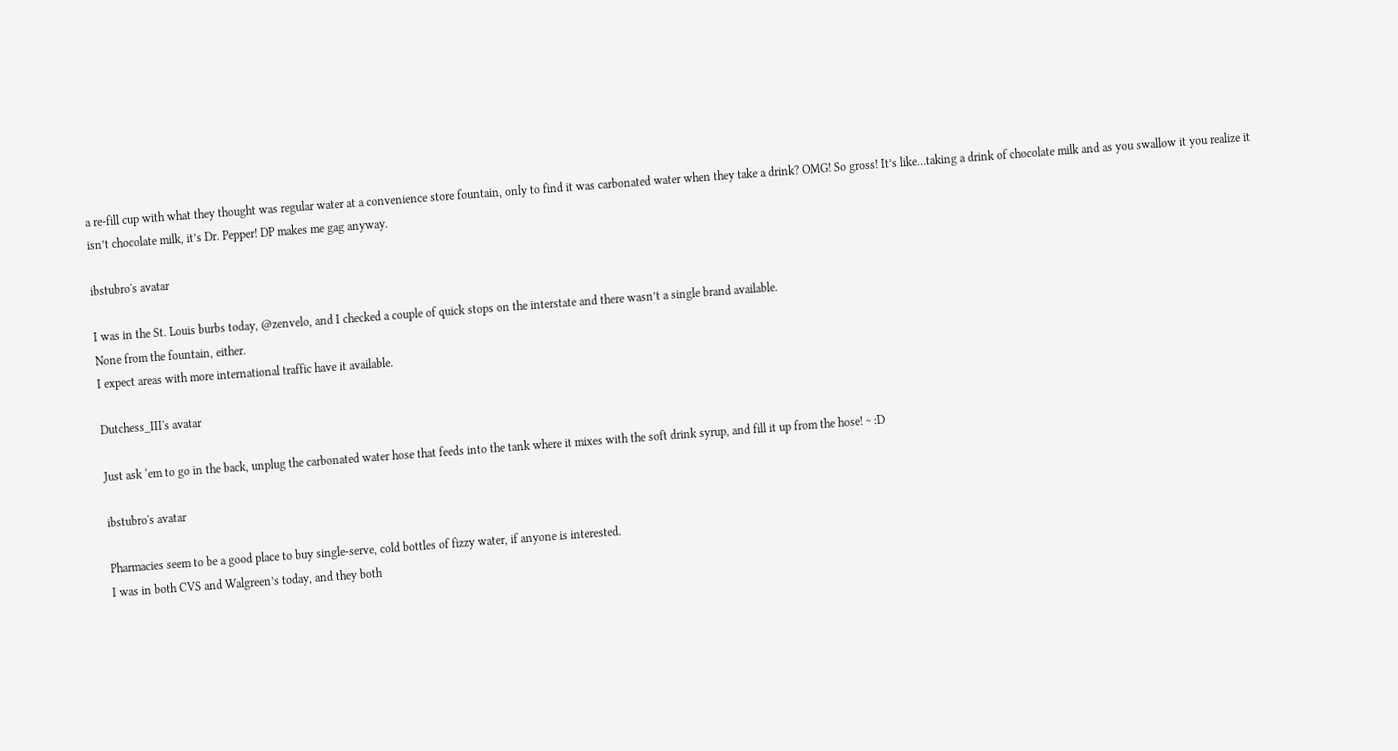a re-fill cup with what they thought was regular water at a convenience store fountain, only to find it was carbonated water when they take a drink? OMG! So gross! It’s like…taking a drink of chocolate milk and as you swallow it you realize it isn’t chocolate milk, it’s Dr. Pepper! DP makes me gag anyway.

ibstubro's avatar

I was in the St. Louis burbs today, @zenvelo, and I checked a couple of quick stops on the interstate and there wasn’t a single brand available.
None from the fountain, either.
I expect areas with more international traffic have it available.

Dutchess_III's avatar

Just ask ‘em to go in the back, unplug the carbonated water hose that feeds into the tank where it mixes with the soft drink syrup, and fill it up from the hose! ~ :D

ibstubro's avatar

Pharmacies seem to be a good place to buy single-serve, cold bottles of fizzy water, if anyone is interested.
I was in both CVS and Walgreen’s today, and they both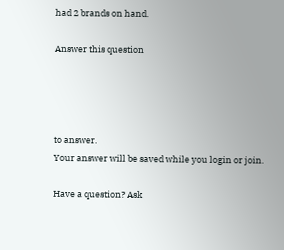had 2 brands on hand.

Answer this question




to answer.
Your answer will be saved while you login or join.

Have a question? Ask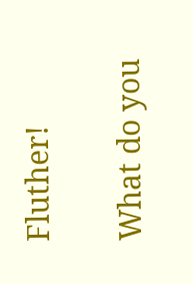Fluther!

What do you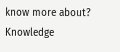know more about?
Knowledge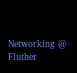Networking @ Fluther